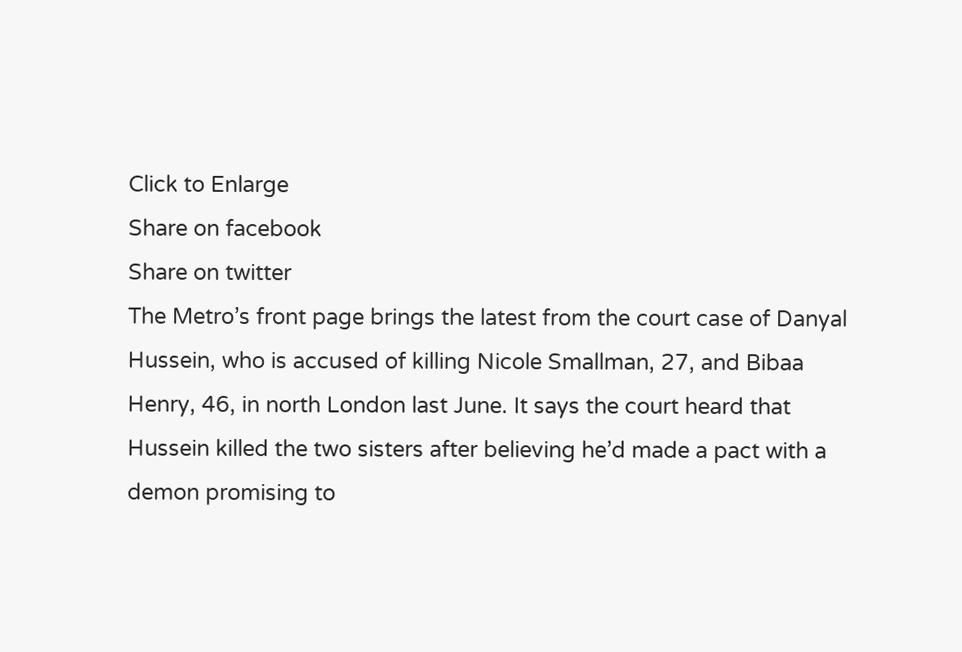Click to Enlarge
Share on facebook
Share on twitter
The Metro’s front page brings the latest from the court case of Danyal Hussein, who is accused of killing Nicole Smallman, 27, and Bibaa Henry, 46, in north London last June. It says the court heard that Hussein killed the two sisters after believing he’d made a pact with a demon promising to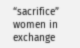“sacrifice” women in exchange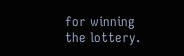for winning the lottery.